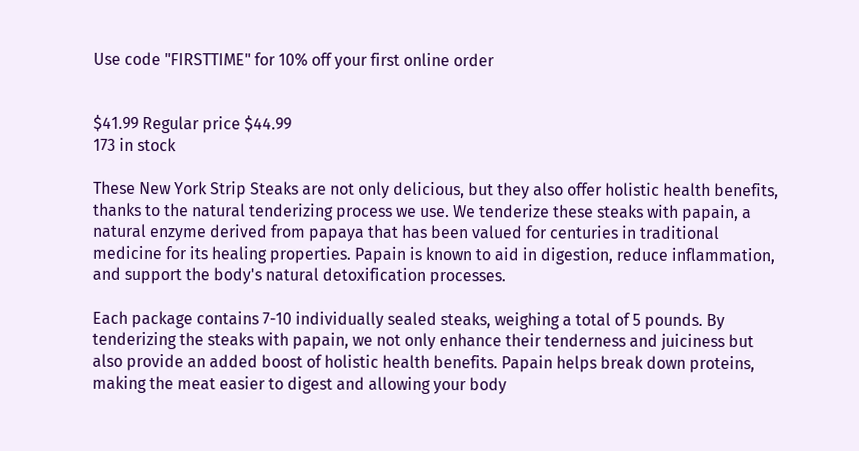Use code "FIRSTTIME" for 10% off your first online order


$41.99 Regular price $44.99
173 in stock

These New York Strip Steaks are not only delicious, but they also offer holistic health benefits, thanks to the natural tenderizing process we use. We tenderize these steaks with papain, a natural enzyme derived from papaya that has been valued for centuries in traditional medicine for its healing properties. Papain is known to aid in digestion, reduce inflammation, and support the body's natural detoxification processes.

Each package contains 7-10 individually sealed steaks, weighing a total of 5 pounds. By tenderizing the steaks with papain, we not only enhance their tenderness and juiciness but also provide an added boost of holistic health benefits. Papain helps break down proteins, making the meat easier to digest and allowing your body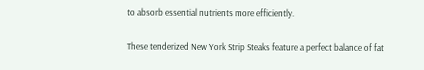to absorb essential nutrients more efficiently.

These tenderized New York Strip Steaks feature a perfect balance of fat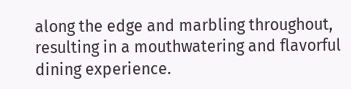along the edge and marbling throughout, resulting in a mouthwatering and flavorful dining experience.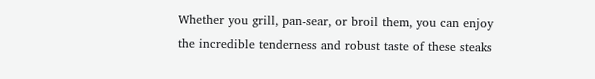Whether you grill, pan-sear, or broil them, you can enjoy the incredible tenderness and robust taste of these steaks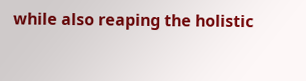while also reaping the holistic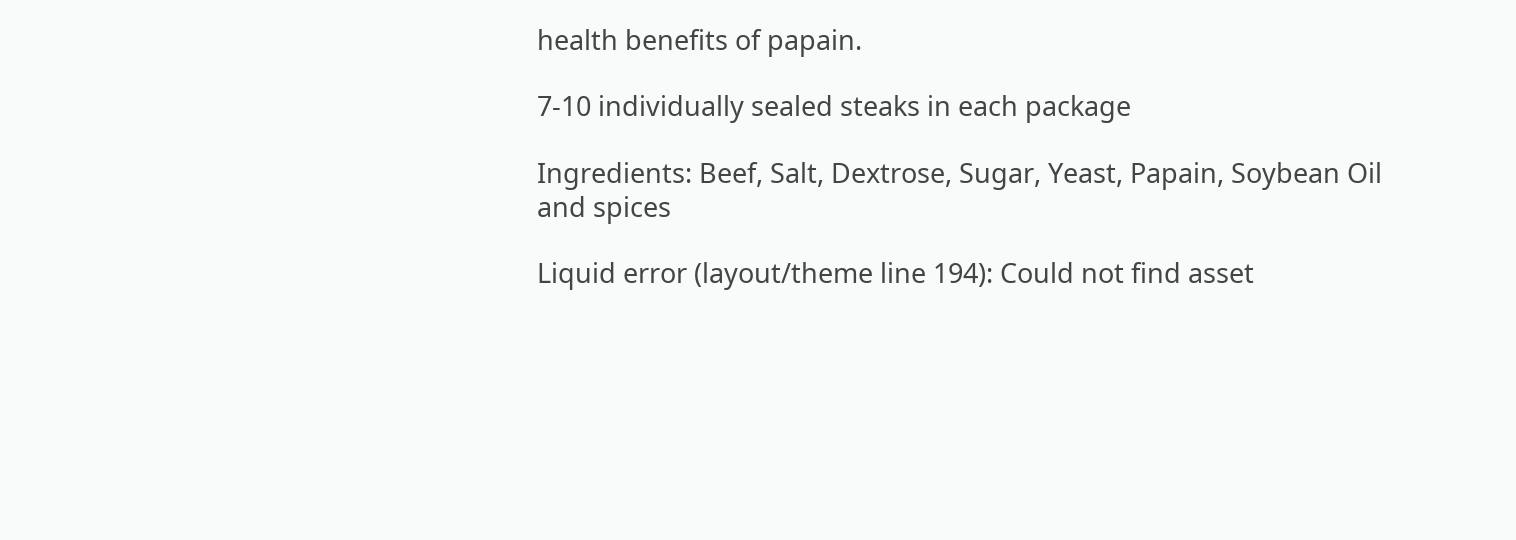health benefits of papain.

7-10 individually sealed steaks in each package

Ingredients: Beef, Salt, Dextrose, Sugar, Yeast, Papain, Soybean Oil and spices

Liquid error (layout/theme line 194): Could not find asset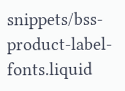snippets/bss-product-label-fonts.liquid